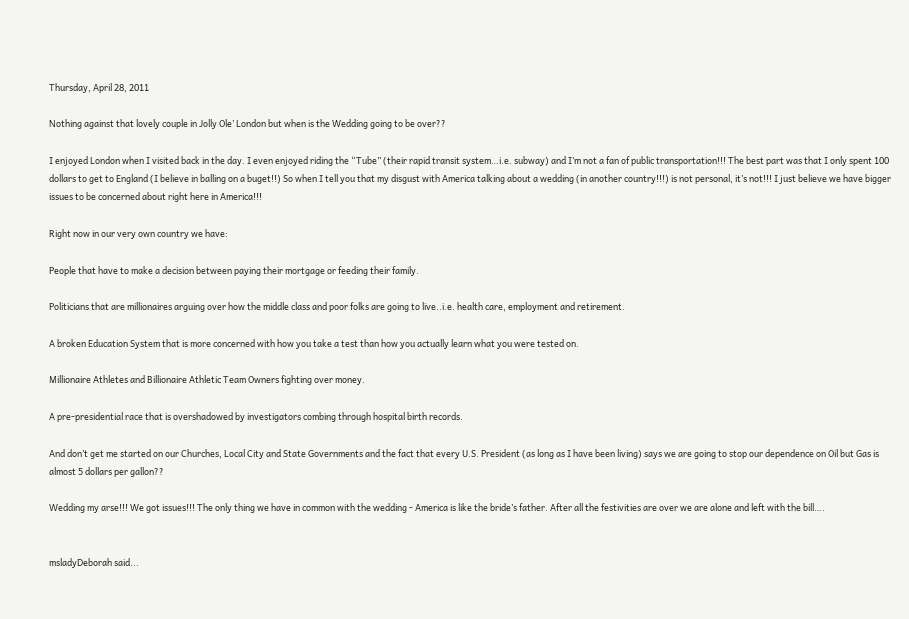Thursday, April 28, 2011

Nothing against that lovely couple in Jolly Ole’ London but when is the Wedding going to be over??

I enjoyed London when I visited back in the day. I even enjoyed riding the “Tube” (their rapid transit system…i.e. subway) and I’m not a fan of public transportation!!! The best part was that I only spent 100 dollars to get to England (I believe in balling on a buget!!) So when I tell you that my disgust with America talking about a wedding (in another country!!!) is not personal, it’s not!!! I just believe we have bigger issues to be concerned about right here in America!!!

Right now in our very own country we have:

People that have to make a decision between paying their mortgage or feeding their family.

Politicians that are millionaires arguing over how the middle class and poor folks are going to live..i.e. health care, employment and retirement.

A broken Education System that is more concerned with how you take a test than how you actually learn what you were tested on.

Millionaire Athletes and Billionaire Athletic Team Owners fighting over money.

A pre-presidential race that is overshadowed by investigators combing through hospital birth records.

And don’t get me started on our Churches, Local City and State Governments and the fact that every U.S. President (as long as I have been living) says we are going to stop our dependence on Oil but Gas is almost 5 dollars per gallon??

Wedding my arse!!! We got issues!!! The only thing we have in common with the wedding - America is like the bride’s father. After all the festivities are over we are alone and left with the bill….


msladyDeborah said...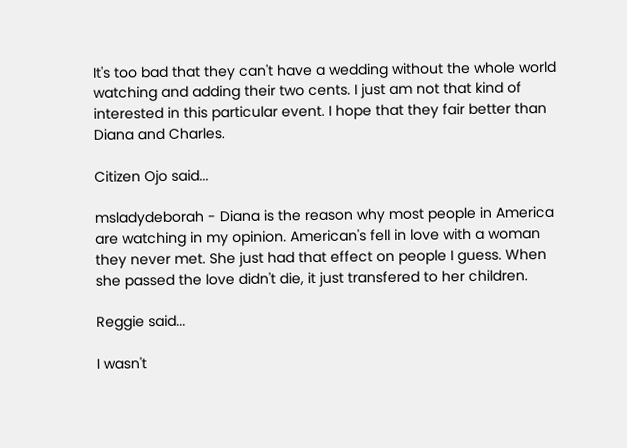It's too bad that they can't have a wedding without the whole world watching and adding their two cents. I just am not that kind of interested in this particular event. I hope that they fair better than Diana and Charles.

Citizen Ojo said...

msladydeborah - Diana is the reason why most people in America are watching in my opinion. American's fell in love with a woman they never met. She just had that effect on people I guess. When she passed the love didn't die, it just transfered to her children.

Reggie said...

I wasn't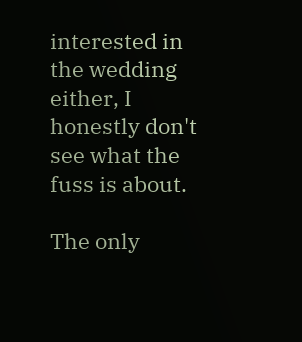interested in the wedding either, I honestly don't see what the fuss is about.

The only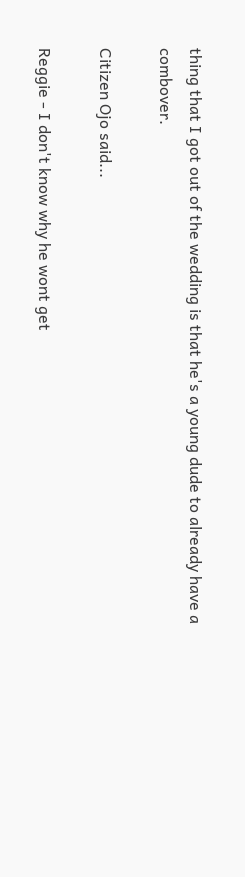thing that I got out of the wedding is that he's a young dude to already have a combover.

Citizen Ojo said...

Reggie - I don't know why he wont get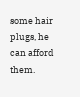some hair plugs, he can afford them.